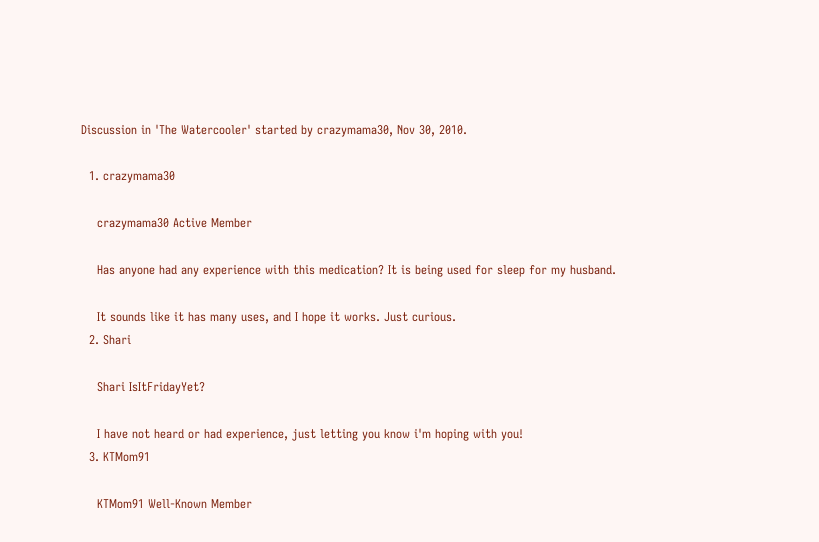Discussion in 'The Watercooler' started by crazymama30, Nov 30, 2010.

  1. crazymama30

    crazymama30 Active Member

    Has anyone had any experience with this medication? It is being used for sleep for my husband.

    It sounds like it has many uses, and I hope it works. Just curious.
  2. Shari

    Shari IsItFridayYet?

    I have not heard or had experience, just letting you know i'm hoping with you!
  3. KTMom91

    KTMom91 Well-Known Member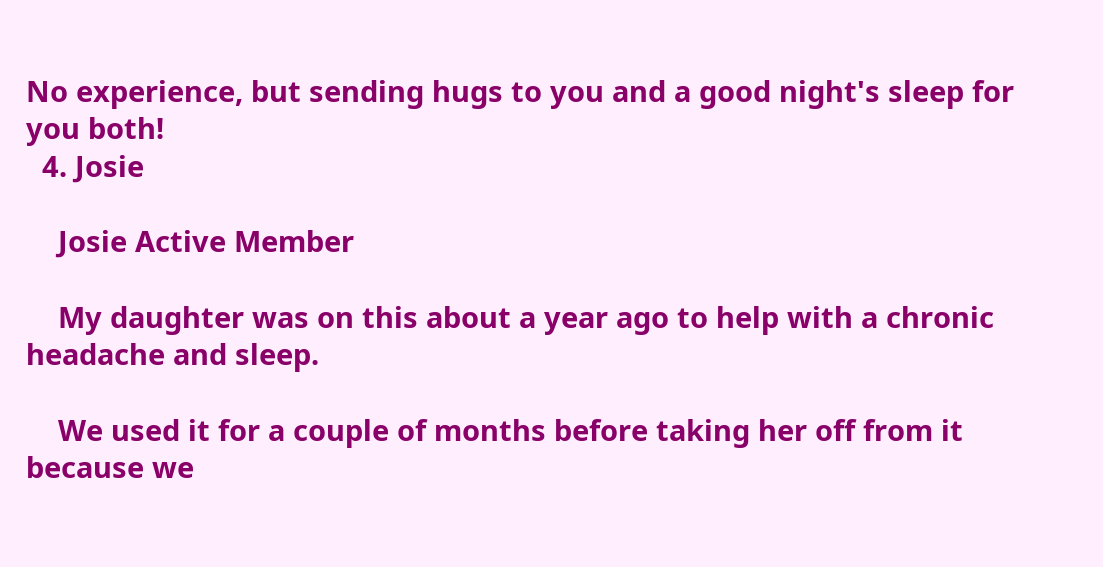No experience, but sending hugs to you and a good night's sleep for you both!
  4. Josie

    Josie Active Member

    My daughter was on this about a year ago to help with a chronic headache and sleep.

    We used it for a couple of months before taking her off from it because we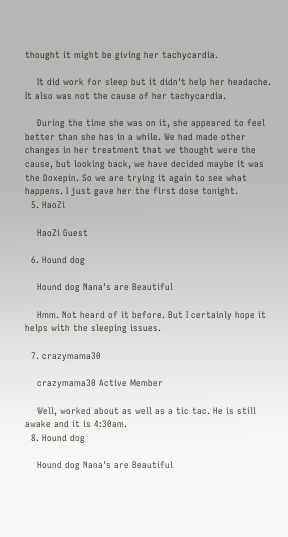thought it might be giving her tachycardia.

    It did work for sleep but it didn't help her headache. It also was not the cause of her tachycardia.

    During the time she was on it, she appeared to feel better than she has in a while. We had made other changes in her treatment that we thought were the cause, but looking back, we have decided maybe it was the Doxepin. So we are trying it again to see what happens. I just gave her the first dose tonight.
  5. HaoZi

    HaoZi Guest

  6. Hound dog

    Hound dog Nana's are Beautiful

    Hmm. Not heard of it before. But I certainly hope it helps with the sleeping issues.

  7. crazymama30

    crazymama30 Active Member

    Well, worked about as well as a tic tac. He is still awake and it is 4:30am.
  8. Hound dog

    Hound dog Nana's are Beautiful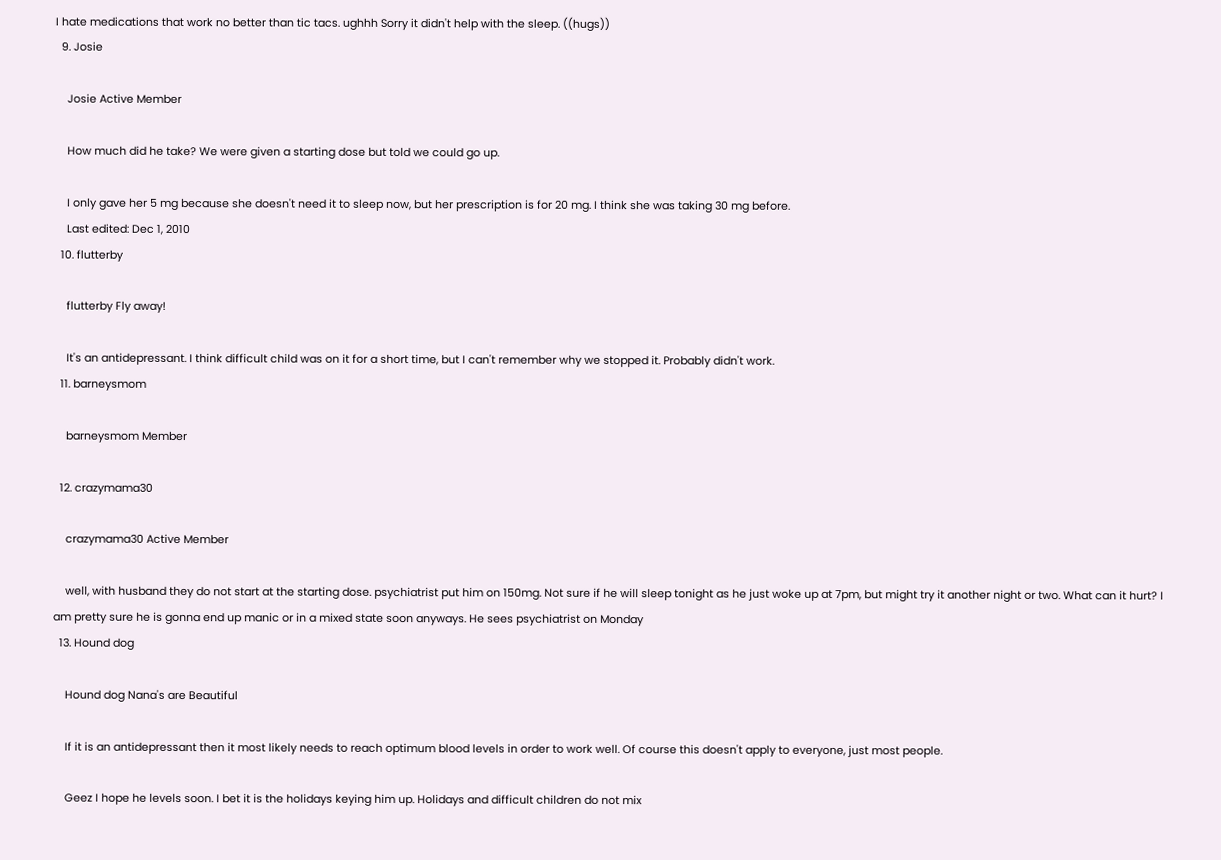I hate medications that work no better than tic tacs. ughhh Sorry it didn't help with the sleep. ((hugs))
  9. Josie

    Josie Active Member

    How much did he take? We were given a starting dose but told we could go up.

    I only gave her 5 mg because she doesn't need it to sleep now, but her prescription is for 20 mg. I think she was taking 30 mg before.
    Last edited: Dec 1, 2010
  10. flutterby

    flutterby Fly away!

    It's an antidepressant. I think difficult child was on it for a short time, but I can't remember why we stopped it. Probably didn't work.
  11. barneysmom

    barneysmom Member

  12. crazymama30

    crazymama30 Active Member

    well, with husband they do not start at the starting dose. psychiatrist put him on 150mg. Not sure if he will sleep tonight as he just woke up at 7pm, but might try it another night or two. What can it hurt? I am pretty sure he is gonna end up manic or in a mixed state soon anyways. He sees psychiatrist on Monday
  13. Hound dog

    Hound dog Nana's are Beautiful

    If it is an antidepressant then it most likely needs to reach optimum blood levels in order to work well. Of course this doesn't apply to everyone, just most people.

    Geez I hope he levels soon. I bet it is the holidays keying him up. Holidays and difficult children do not mix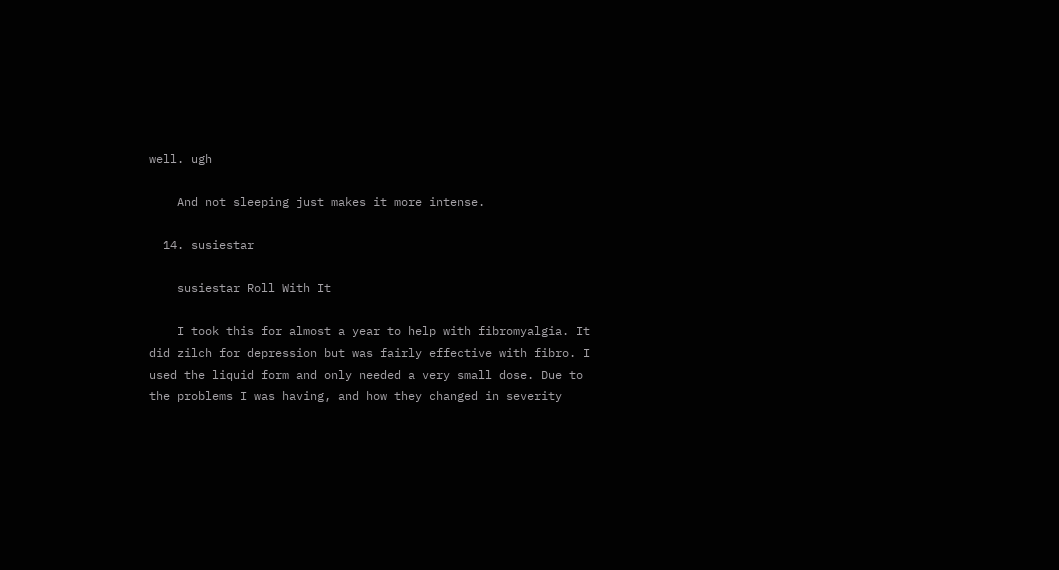well. ugh

    And not sleeping just makes it more intense.

  14. susiestar

    susiestar Roll With It

    I took this for almost a year to help with fibromyalgia. It did zilch for depression but was fairly effective with fibro. I used the liquid form and only needed a very small dose. Due to the problems I was having, and how they changed in severity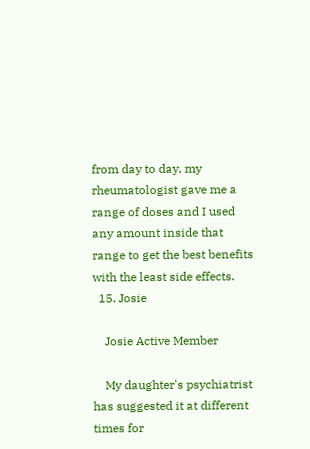from day to day, my rheumatologist gave me a range of doses and I used any amount inside that range to get the best benefits with the least side effects.
  15. Josie

    Josie Active Member

    My daughter's psychiatrist has suggested it at different times for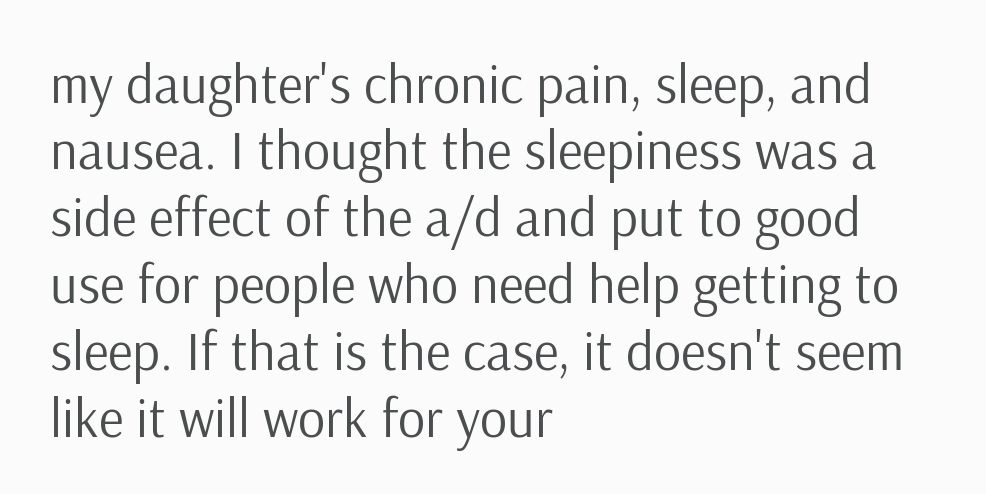my daughter's chronic pain, sleep, and nausea. I thought the sleepiness was a side effect of the a/d and put to good use for people who need help getting to sleep. If that is the case, it doesn't seem like it will work for your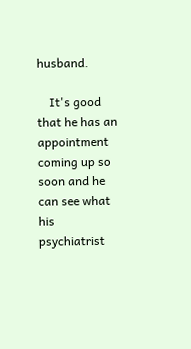husband.

    It's good that he has an appointment coming up so soon and he can see what his psychiatrist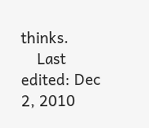thinks.
    Last edited: Dec 2, 2010